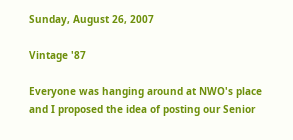Sunday, August 26, 2007

Vintage '87

Everyone was hanging around at NWO's place and I proposed the idea of posting our Senior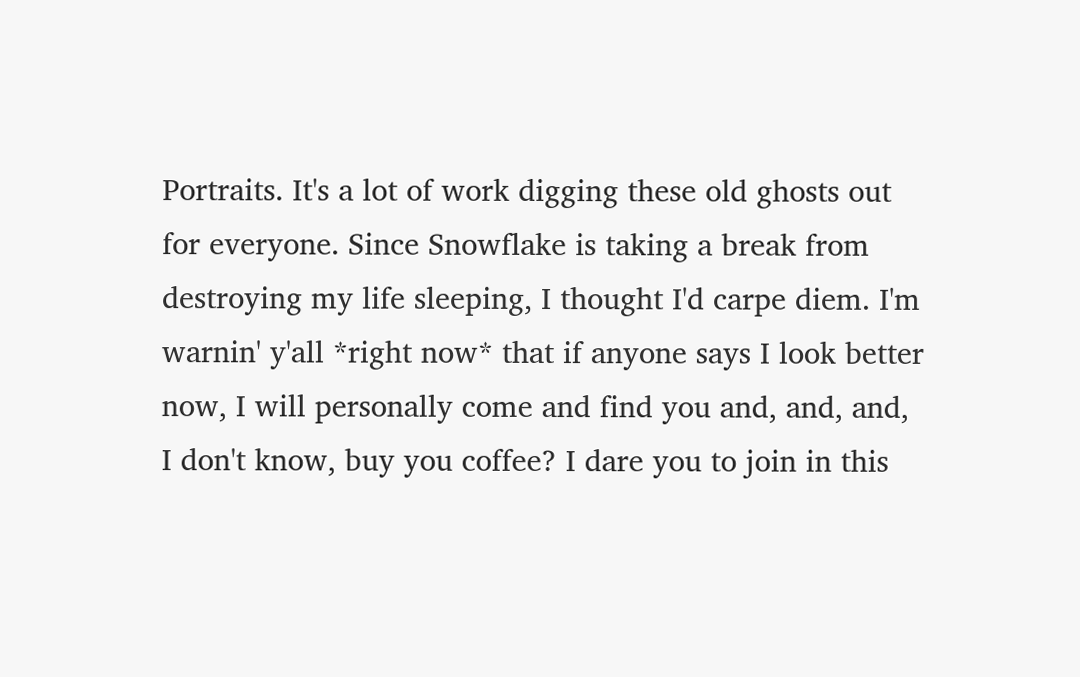Portraits. It's a lot of work digging these old ghosts out for everyone. Since Snowflake is taking a break from destroying my life sleeping, I thought I'd carpe diem. I'm warnin' y'all *right now* that if anyone says I look better now, I will personally come and find you and, and, and, I don't know, buy you coffee? I dare you to join in this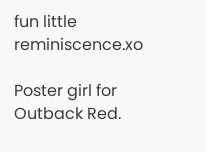fun little reminiscence.xo

Poster girl for Outback Red.